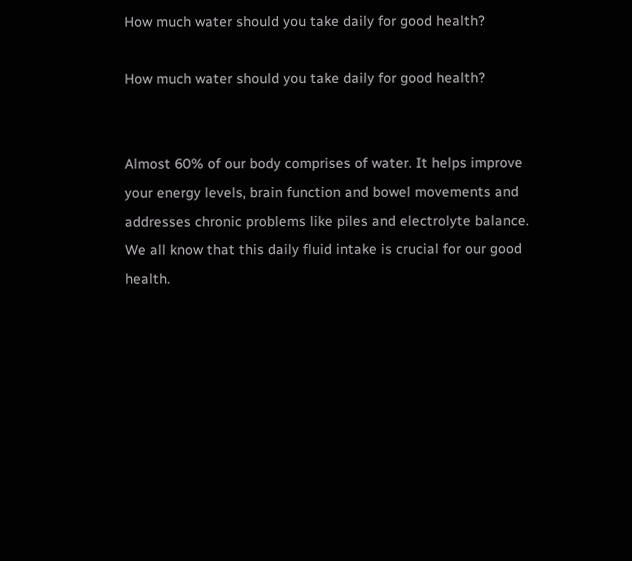How much water should you take daily for good health?

How much water should you take daily for good health?


Almost 60% of our body comprises of water. It helps improve your energy levels, brain function and bowel movements and addresses chronic problems like piles and electrolyte balance. We all know that this daily fluid intake is crucial for our good health.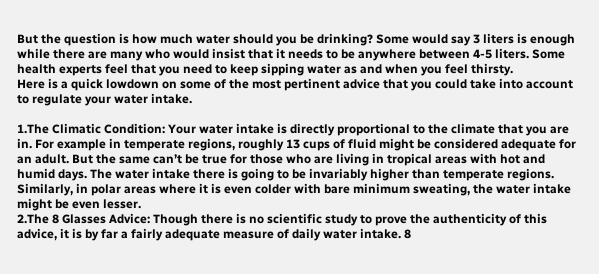But the question is how much water should you be drinking? Some would say 3 liters is enough while there are many who would insist that it needs to be anywhere between 4-5 liters. Some health experts feel that you need to keep sipping water as and when you feel thirsty.
Here is a quick lowdown on some of the most pertinent advice that you could take into account to regulate your water intake.

1.The Climatic Condition: Your water intake is directly proportional to the climate that you are in. For example in temperate regions, roughly 13 cups of fluid might be considered adequate for an adult. But the same can’t be true for those who are living in tropical areas with hot and humid days. The water intake there is going to be invariably higher than temperate regions. Similarly, in polar areas where it is even colder with bare minimum sweating, the water intake might be even lesser.
2.The 8 Glasses Advice: Though there is no scientific study to prove the authenticity of this advice, it is by far a fairly adequate measure of daily water intake. 8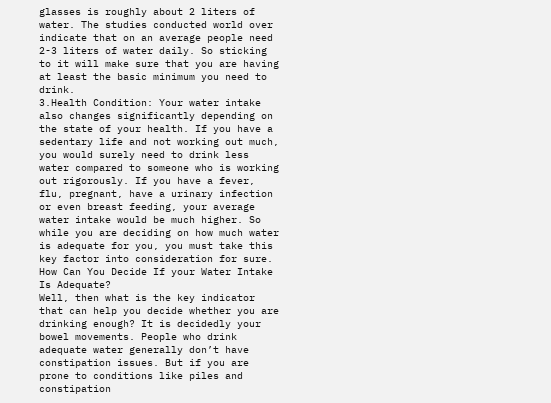glasses is roughly about 2 liters of water. The studies conducted world over indicate that on an average people need 2-3 liters of water daily. So sticking to it will make sure that you are having at least the basic minimum you need to drink.
3.Health Condition: Your water intake also changes significantly depending on the state of your health. If you have a sedentary life and not working out much, you would surely need to drink less water compared to someone who is working out rigorously. If you have a fever, flu, pregnant, have a urinary infection or even breast feeding, your average water intake would be much higher. So while you are deciding on how much water is adequate for you, you must take this key factor into consideration for sure.
How Can You Decide If your Water Intake Is Adequate?
Well, then what is the key indicator that can help you decide whether you are drinking enough? It is decidedly your bowel movements. People who drink adequate water generally don’t have constipation issues. But if you are prone to conditions like piles and constipation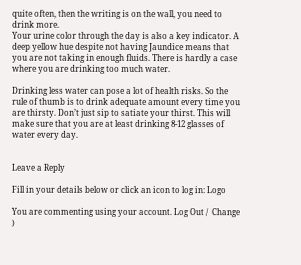quite often, then the writing is on the wall, you need to drink more.
Your urine color through the day is also a key indicator. A deep yellow hue despite not having Jaundice means that you are not taking in enough fluids. There is hardly a case where you are drinking too much water.

Drinking less water can pose a lot of health risks. So the rule of thumb is to drink adequate amount every time you are thirsty. Don’t just sip to satiate your thirst. This will make sure that you are at least drinking 8-12 glasses of water every day.


Leave a Reply

Fill in your details below or click an icon to log in: Logo

You are commenting using your account. Log Out /  Change )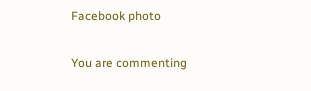Facebook photo

You are commenting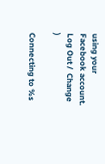using your Facebook account. Log Out /  Change )

Connecting to %s